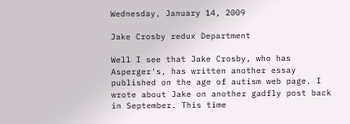Wednesday, January 14, 2009

Jake Crosby redux Department

Well I see that Jake Crosby, who has Asperger's, has written another essay published on the age of autism web page. I wrote about Jake on another gadfly post back in September. This time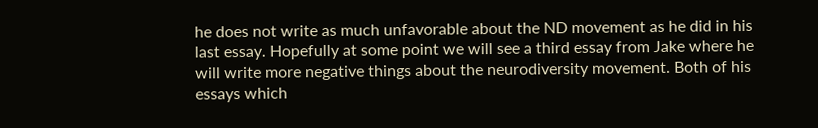he does not write as much unfavorable about the ND movement as he did in his last essay. Hopefully at some point we will see a third essay from Jake where he will write more negative things about the neurodiversity movement. Both of his essays which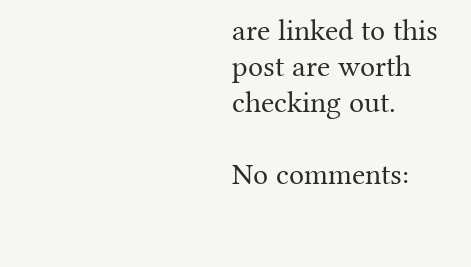are linked to this post are worth checking out.

No comments: